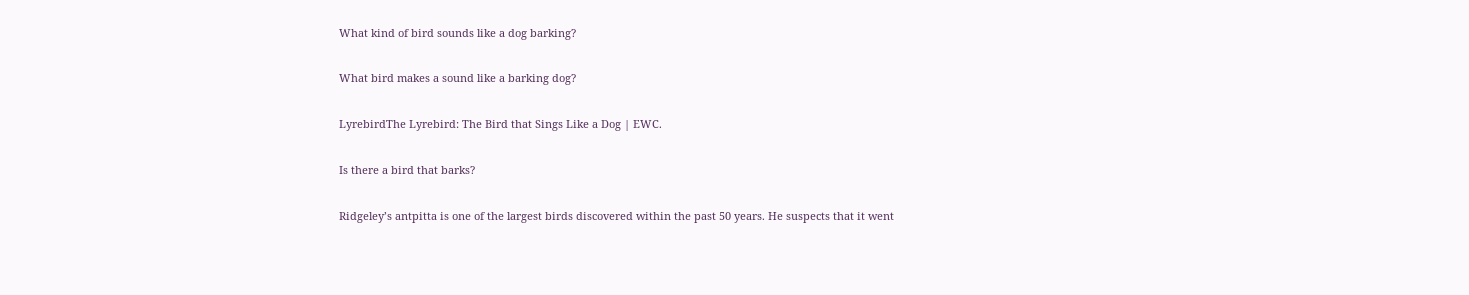What kind of bird sounds like a dog barking?

What bird makes a sound like a barking dog?

LyrebirdThe Lyrebird: The Bird that Sings Like a Dog | EWC.

Is there a bird that barks?

Ridgeley’s antpitta is one of the largest birds discovered within the past 50 years. He suspects that it went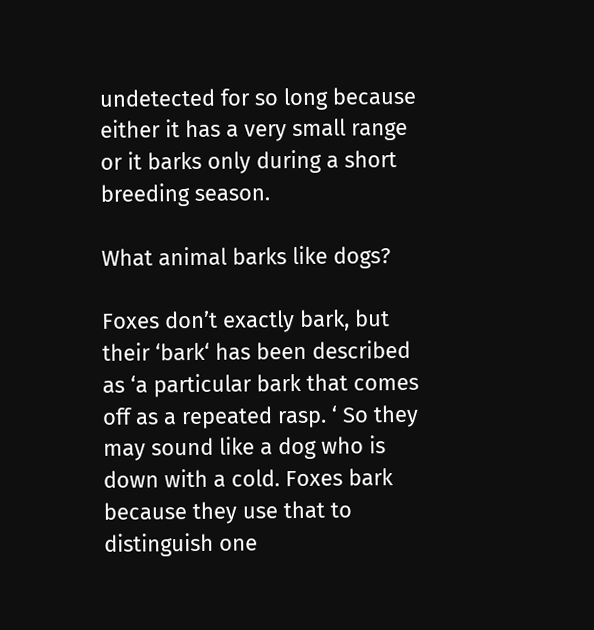undetected for so long because either it has a very small range or it barks only during a short breeding season.

What animal barks like dogs?

Foxes don’t exactly bark, but their ‘bark‘ has been described as ‘a particular bark that comes off as a repeated rasp. ‘ So they may sound like a dog who is down with a cold. Foxes bark because they use that to distinguish one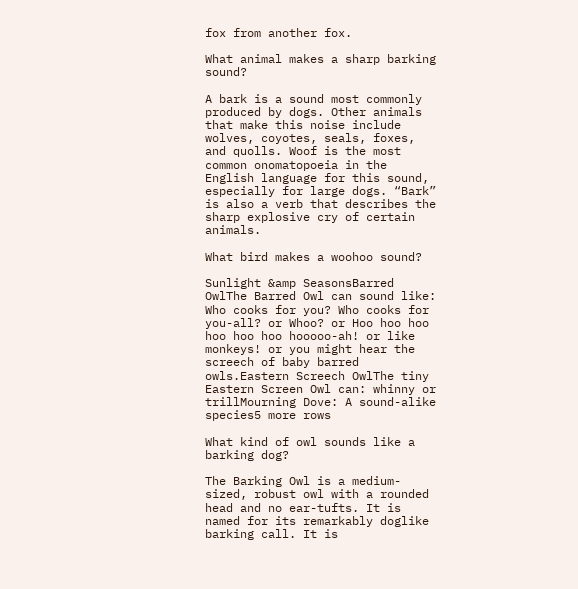fox from another fox.

What animal makes a sharp barking sound?

A bark is a sound most commonly produced by dogs. Other animals that make this noise include wolves, coyotes, seals, foxes, and quolls. Woof is the most common onomatopoeia in the English language for this sound, especially for large dogs. “Bark” is also a verb that describes the sharp explosive cry of certain animals.

What bird makes a woohoo sound?

Sunlight &amp SeasonsBarred OwlThe Barred Owl can sound like: Who cooks for you? Who cooks for you-all? or Whoo? or Hoo hoo hoo hoo hoo hoo hooooo-ah! or like monkeys! or you might hear the screech of baby barred owls.Eastern Screech OwlThe tiny Eastern Screen Owl can: whinny or trillMourning Dove: A sound-alike species5 more rows

What kind of owl sounds like a barking dog?

The Barking Owl is a medium-sized, robust owl with a rounded head and no ear-tufts. It is named for its remarkably doglike barking call. It is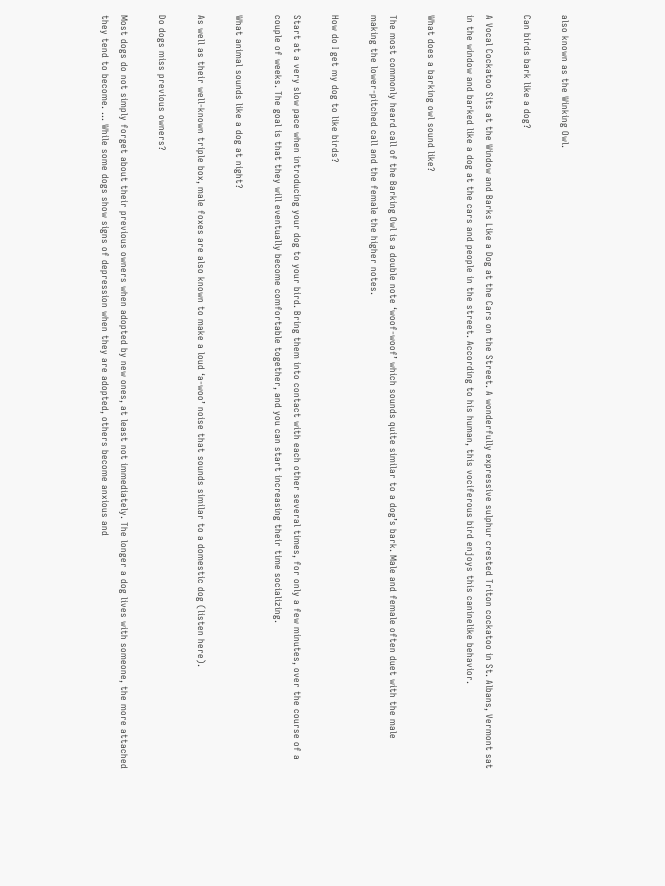also known as the Winking Owl.

Can birds bark like a dog?

A Vocal Cockatoo Sits at the Window and Barks Like a Dog at the Cars on the Street. A wonderfully expressive sulphur crested Triton cockatoo in St. Albans, Vermont sat in the window and barked like a dog at the cars and people in the street. According to his human, this vociferous bird enjoys this caninelike behavior.

What does a barking owl sound like?

The most commonly heard call of the Barking Owl is a double note ‘woof-woof’ which sounds quite similar to a dog’s bark. Male and female often duet with the male making the lower-pitched call and the female the higher notes.

How do I get my dog to like birds?

Start at a very slow pace when introducing your dog to your bird. Bring them into contact with each other several times, for only a few minutes, over the course of a couple of weeks. The goal is that they will eventually become comfortable together, and you can start increasing their time socializing.

What animal sounds like a dog at night?

As well as their well-known triple box, male foxes are also known to make a loud ‘a-woo’ noise that sounds similar to a domestic dog (listen here).

Do dogs miss previous owners?

Most dogs do not simply forget about their previous owners when adopted by new ones, at least not immediately. The longer a dog lives with someone, the more attached they tend to become. … While some dogs show signs of depression when they are adopted, others become anxious and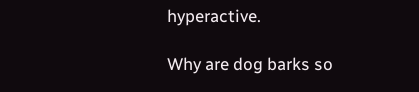hyperactive.

Why are dog barks so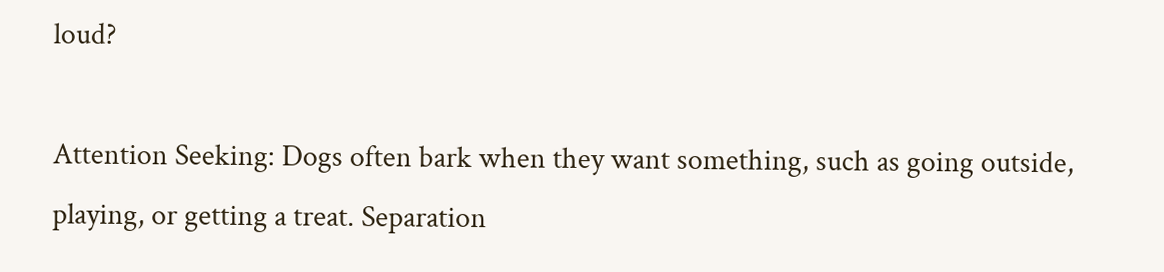loud?

Attention Seeking: Dogs often bark when they want something, such as going outside, playing, or getting a treat. Separation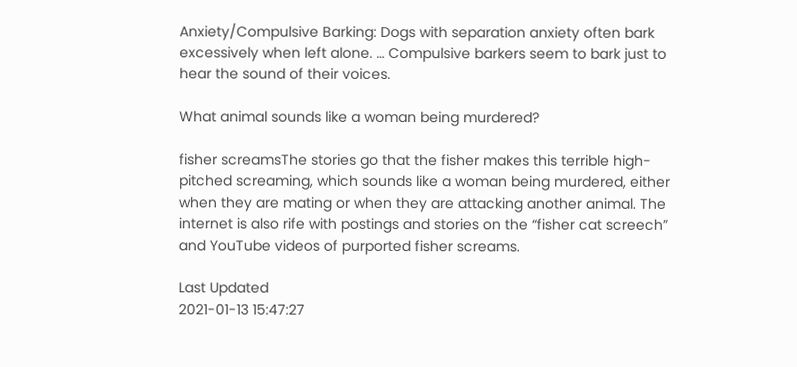Anxiety/Compulsive Barking: Dogs with separation anxiety often bark excessively when left alone. … Compulsive barkers seem to bark just to hear the sound of their voices.

What animal sounds like a woman being murdered?

fisher screamsThe stories go that the fisher makes this terrible high-pitched screaming, which sounds like a woman being murdered, either when they are mating or when they are attacking another animal. The internet is also rife with postings and stories on the “fisher cat screech” and YouTube videos of purported fisher screams.

Last Updated
2021-01-13 15:47:27